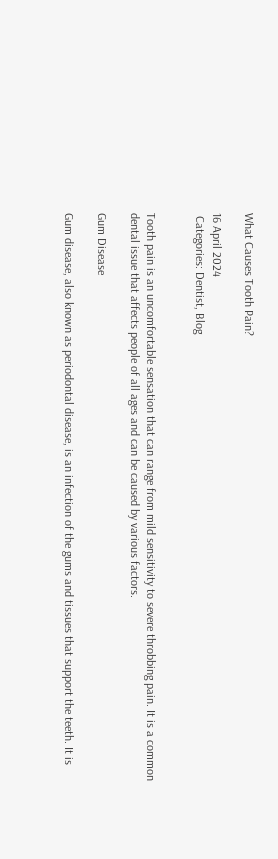What Causes Tooth Pain?

16 April 2024
 Categories: Dentist, Blog


Tooth pain is an uncomfortable sensation that can range from mild sensitivity to severe throbbing pain. It is a common dental issue that affects people of all ages and can be caused by various factors.

Gum Disease

Gum disease, also known as periodontal disease, is an infection of the gums and tissues that support the teeth. It is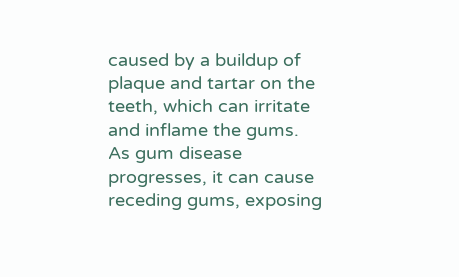caused by a buildup of plaque and tartar on the teeth, which can irritate and inflame the gums. As gum disease progresses, it can cause receding gums, exposing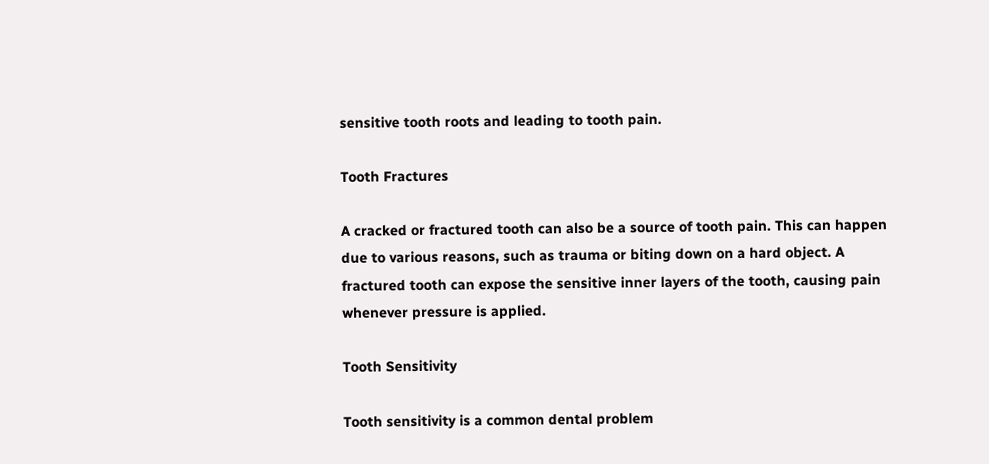sensitive tooth roots and leading to tooth pain.

Tooth Fractures

A cracked or fractured tooth can also be a source of tooth pain. This can happen due to various reasons, such as trauma or biting down on a hard object. A fractured tooth can expose the sensitive inner layers of the tooth, causing pain whenever pressure is applied.

Tooth Sensitivity

Tooth sensitivity is a common dental problem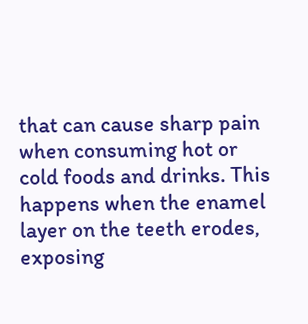that can cause sharp pain when consuming hot or cold foods and drinks. This happens when the enamel layer on the teeth erodes, exposing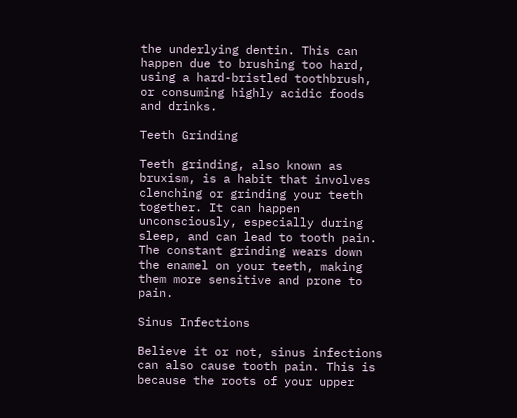the underlying dentin. This can happen due to brushing too hard, using a hard-bristled toothbrush, or consuming highly acidic foods and drinks.

Teeth Grinding

Teeth grinding, also known as bruxism, is a habit that involves clenching or grinding your teeth together. It can happen unconsciously, especially during sleep, and can lead to tooth pain. The constant grinding wears down the enamel on your teeth, making them more sensitive and prone to pain.

Sinus Infections

Believe it or not, sinus infections can also cause tooth pain. This is because the roots of your upper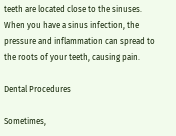teeth are located close to the sinuses. When you have a sinus infection, the pressure and inflammation can spread to the roots of your teeth, causing pain.

Dental Procedures

Sometimes,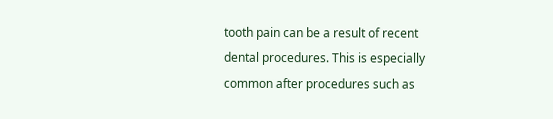tooth pain can be a result of recent dental procedures. This is especially common after procedures such as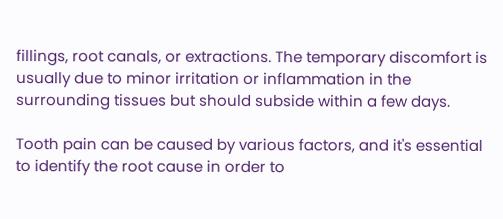fillings, root canals, or extractions. The temporary discomfort is usually due to minor irritation or inflammation in the surrounding tissues but should subside within a few days.

Tooth pain can be caused by various factors, and it's essential to identify the root cause in order to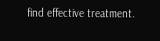find effective treatment.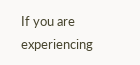If you are experiencing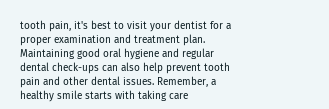tooth pain, it's best to visit your dentist for a proper examination and treatment plan. Maintaining good oral hygiene and regular dental check-ups can also help prevent tooth pain and other dental issues. Remember, a healthy smile starts with taking care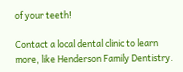of your teeth!

Contact a local dental clinic to learn more, like Henderson Family Dentistry.